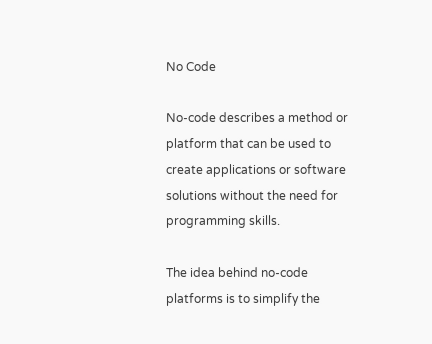No Code

No-code describes a method or platform that can be used to create applications or software solutions without the need for programming skills.

The idea behind no-code platforms is to simplify the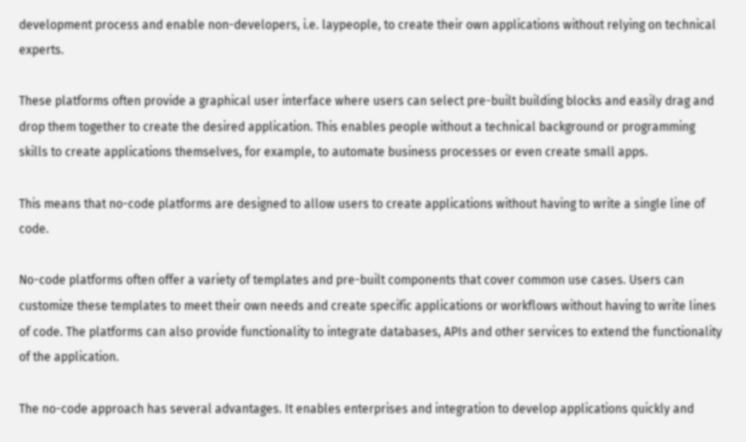development process and enable non-developers, i.e. laypeople, to create their own applications without relying on technical experts.

These platforms often provide a graphical user interface where users can select pre-built building blocks and easily drag and drop them together to create the desired application. This enables people without a technical background or programming skills to create applications themselves, for example, to automate business processes or even create small apps.

This means that no-code platforms are designed to allow users to create applications without having to write a single line of code.

No-code platforms often offer a variety of templates and pre-built components that cover common use cases. Users can customize these templates to meet their own needs and create specific applications or workflows without having to write lines of code. The platforms can also provide functionality to integrate databases, APIs and other services to extend the functionality of the application.

The no-code approach has several advantages. It enables enterprises and integration to develop applications quickly and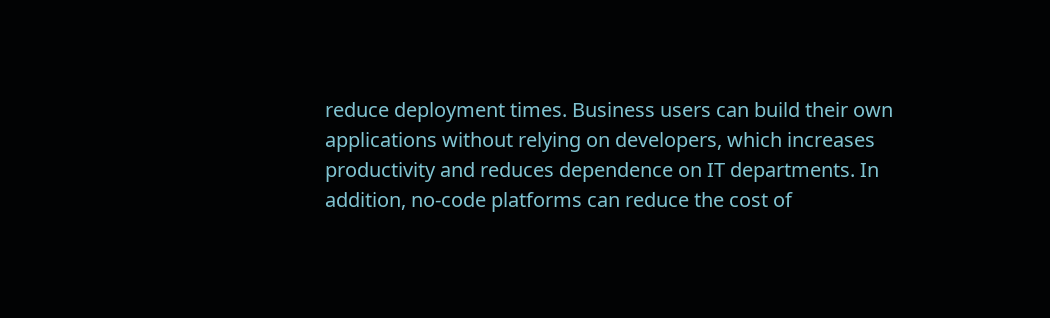reduce deployment times. Business users can build their own applications without relying on developers, which increases productivity and reduces dependence on IT departments. In addition, no-code platforms can reduce the cost of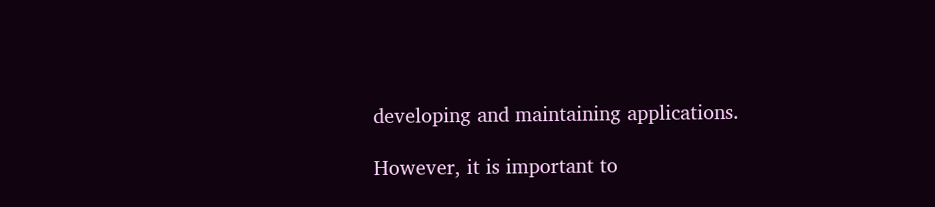developing and maintaining applications.

However, it is important to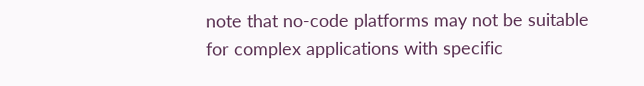note that no-code platforms may not be suitable for complex applications with specific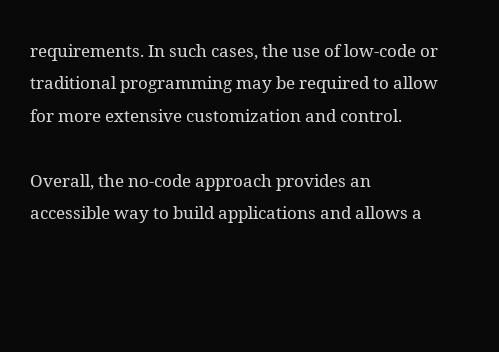requirements. In such cases, the use of low-code or traditional programming may be required to allow for more extensive customization and control.

Overall, the no-code approach provides an accessible way to build applications and allows a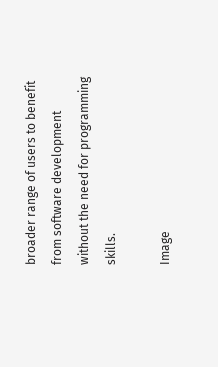broader range of users to benefit from software development without the need for programming skills.

Image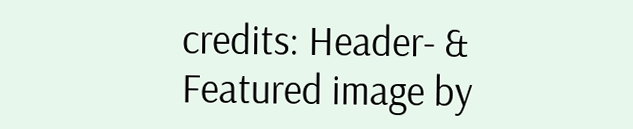credits: Header- & Featured image by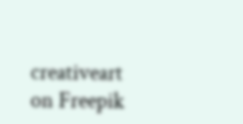creativeart on Freepik